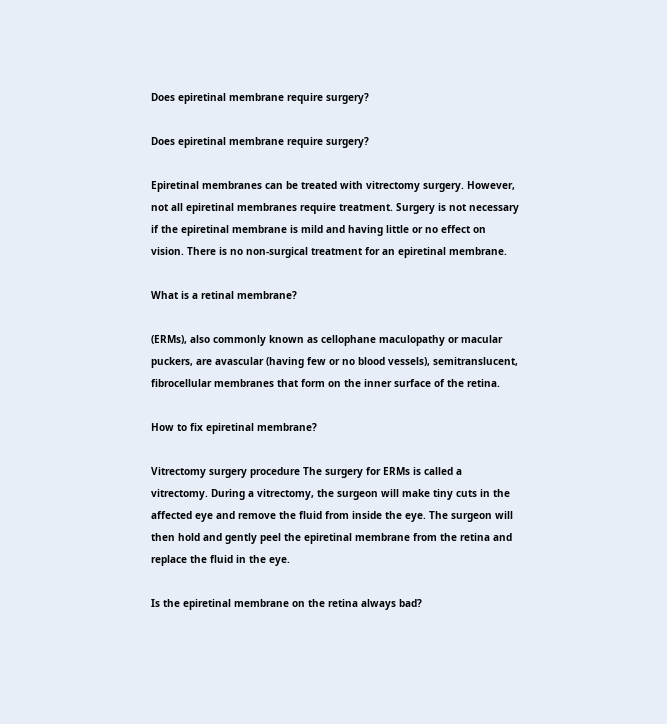Does epiretinal membrane require surgery?

Does epiretinal membrane require surgery?

Epiretinal membranes can be treated with vitrectomy surgery. However, not all epiretinal membranes require treatment. Surgery is not necessary if the epiretinal membrane is mild and having little or no effect on vision. There is no non-surgical treatment for an epiretinal membrane.

What is a retinal membrane?

(ERMs), also commonly known as cellophane maculopathy or macular puckers, are avascular (having few or no blood vessels), semitranslucent, fibrocellular membranes that form on the inner surface of the retina.

How to fix epiretinal membrane?

Vitrectomy surgery procedure The surgery for ERMs is called a vitrectomy. During a vitrectomy, the surgeon will make tiny cuts in the affected eye and remove the fluid from inside the eye. The surgeon will then hold and gently peel the epiretinal membrane from the retina and replace the fluid in the eye.

Is the epiretinal membrane on the retina always bad?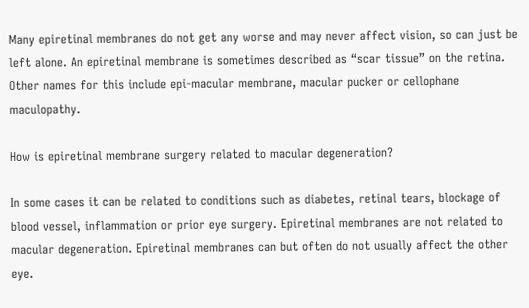Many epiretinal membranes do not get any worse and may never affect vision, so can just be left alone. An epiretinal membrane is sometimes described as “scar tissue” on the retina. Other names for this include epi-macular membrane, macular pucker or cellophane maculopathy.

How is epiretinal membrane surgery related to macular degeneration?

In some cases it can be related to conditions such as diabetes, retinal tears, blockage of blood vessel, inflammation or prior eye surgery. Epiretinal membranes are not related to macular degeneration. Epiretinal membranes can but often do not usually affect the other eye.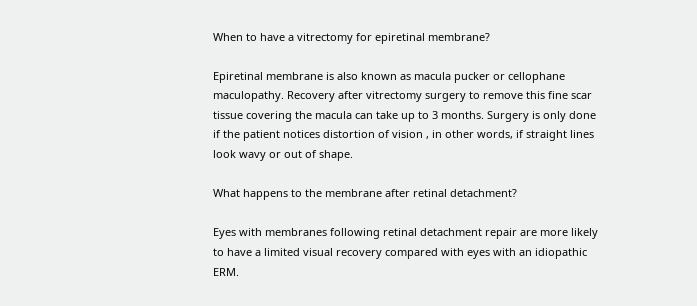When to have a vitrectomy for epiretinal membrane?

Epiretinal membrane is also known as macula pucker or cellophane maculopathy. Recovery after vitrectomy surgery to remove this fine scar tissue covering the macula can take up to 3 months. Surgery is only done if the patient notices distortion of vision , in other words, if straight lines look wavy or out of shape.

What happens to the membrane after retinal detachment?

Eyes with membranes following retinal detachment repair are more likely to have a limited visual recovery compared with eyes with an idiopathic ERM.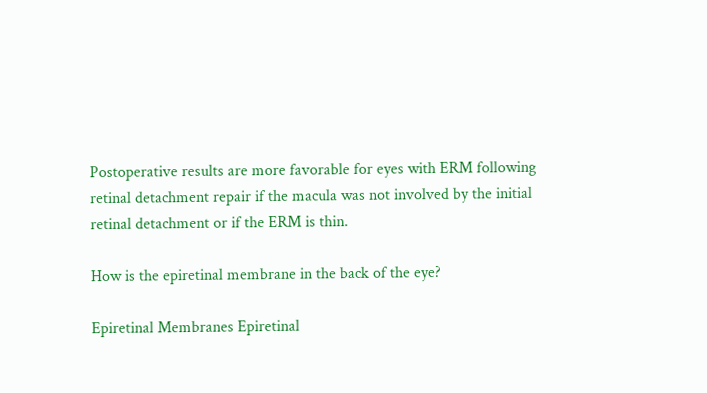Postoperative results are more favorable for eyes with ERM following retinal detachment repair if the macula was not involved by the initial retinal detachment or if the ERM is thin.

How is the epiretinal membrane in the back of the eye?

Epiretinal Membranes Epiretinal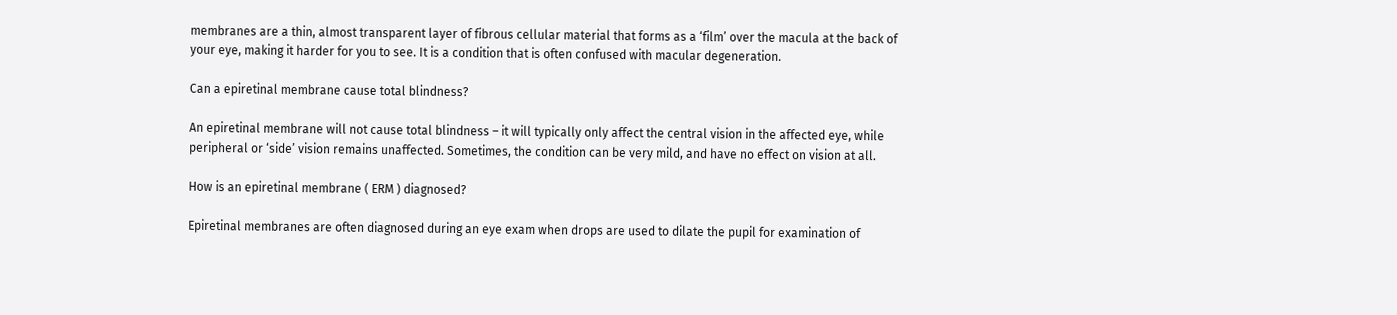membranes are a thin, almost transparent layer of fibrous cellular material that forms as a ‘film’ over the macula at the back of your eye, making it harder for you to see. It is a condition that is often confused with macular degeneration.

Can a epiretinal membrane cause total blindness?

An epiretinal membrane will not cause total blindness – it will typically only affect the central vision in the affected eye, while peripheral or ‘side’ vision remains unaffected. Sometimes, the condition can be very mild, and have no effect on vision at all.

How is an epiretinal membrane ( ERM ) diagnosed?

Epiretinal membranes are often diagnosed during an eye exam when drops are used to dilate the pupil for examination of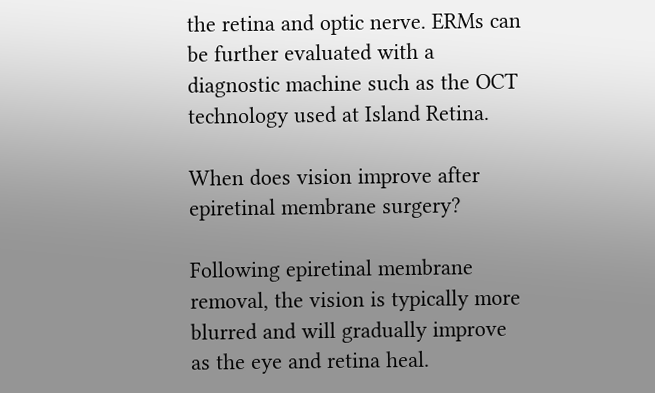the retina and optic nerve. ERMs can be further evaluated with a diagnostic machine such as the OCT technology used at Island Retina.

When does vision improve after epiretinal membrane surgery?

Following epiretinal membrane removal, the vision is typically more blurred and will gradually improve as the eye and retina heal.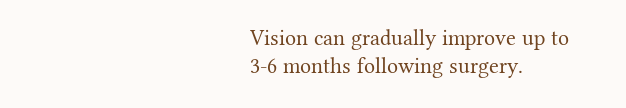Vision can gradually improve up to 3-6 months following surgery.